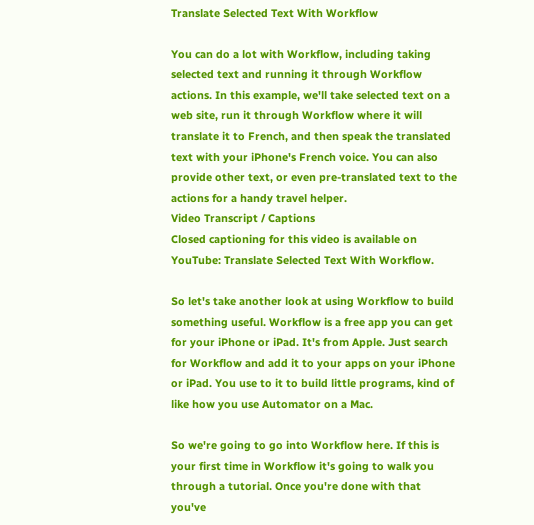Translate Selected Text With Workflow

You can do a lot with Workflow, including taking selected text and running it through Workflow actions. In this example, we'll take selected text on a web site, run it through Workflow where it will translate it to French, and then speak the translated text with your iPhone's French voice. You can also provide other text, or even pre-translated text to the actions for a handy travel helper.
Video Transcript / Captions
Closed captioning for this video is available on YouTube: Translate Selected Text With Workflow.

So let's take another look at using Workflow to build something useful. Workflow is a free app you can get for your iPhone or iPad. It's from Apple. Just search for Workflow and add it to your apps on your iPhone or iPad. You use to it to build little programs, kind of like how you use Automator on a Mac.

So we're going to go into Workflow here. If this is your first time in Workflow it's going to walk you through a tutorial. Once you're done with that you've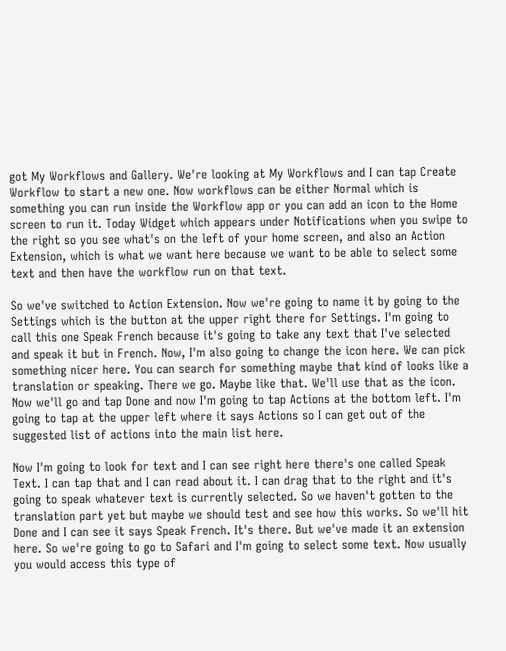got My Workflows and Gallery. We're looking at My Workflows and I can tap Create Workflow to start a new one. Now workflows can be either Normal which is something you can run inside the Workflow app or you can add an icon to the Home screen to run it. Today Widget which appears under Notifications when you swipe to the right so you see what's on the left of your home screen, and also an Action Extension, which is what we want here because we want to be able to select some text and then have the workflow run on that text.

So we've switched to Action Extension. Now we're going to name it by going to the Settings which is the button at the upper right there for Settings. I'm going to call this one Speak French because it's going to take any text that I've selected and speak it but in French. Now, I'm also going to change the icon here. We can pick something nicer here. You can search for something maybe that kind of looks like a translation or speaking. There we go. Maybe like that. We'll use that as the icon. Now we'll go and tap Done and now I'm going to tap Actions at the bottom left. I'm going to tap at the upper left where it says Actions so I can get out of the suggested list of actions into the main list here.

Now I'm going to look for text and I can see right here there's one called Speak Text. I can tap that and I can read about it. I can drag that to the right and it's going to speak whatever text is currently selected. So we haven't gotten to the translation part yet but maybe we should test and see how this works. So we'll hit Done and I can see it says Speak French. It's there. But we've made it an extension here. So we're going to go to Safari and I'm going to select some text. Now usually you would access this type of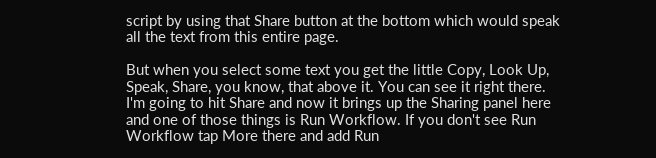script by using that Share button at the bottom which would speak all the text from this entire page.

But when you select some text you get the little Copy, Look Up, Speak, Share, you know, that above it. You can see it right there. I'm going to hit Share and now it brings up the Sharing panel here and one of those things is Run Workflow. If you don't see Run Workflow tap More there and add Run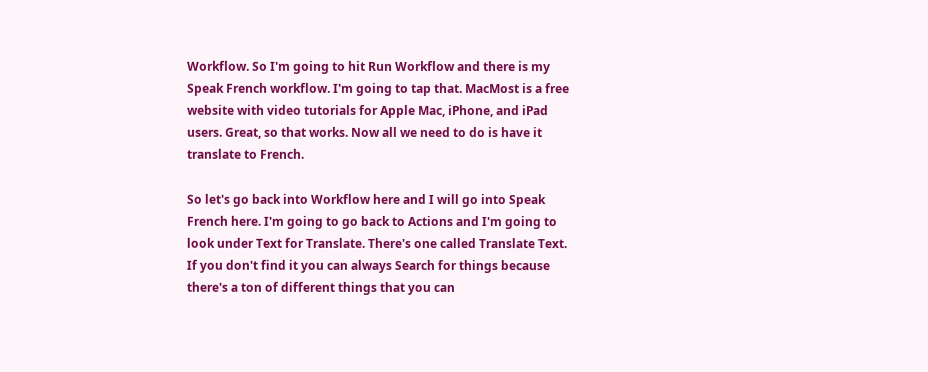Workflow. So I'm going to hit Run Workflow and there is my Speak French workflow. I'm going to tap that. MacMost is a free website with video tutorials for Apple Mac, iPhone, and iPad users. Great, so that works. Now all we need to do is have it translate to French.

So let's go back into Workflow here and I will go into Speak French here. I'm going to go back to Actions and I'm going to look under Text for Translate. There's one called Translate Text. If you don't find it you can always Search for things because there's a ton of different things that you can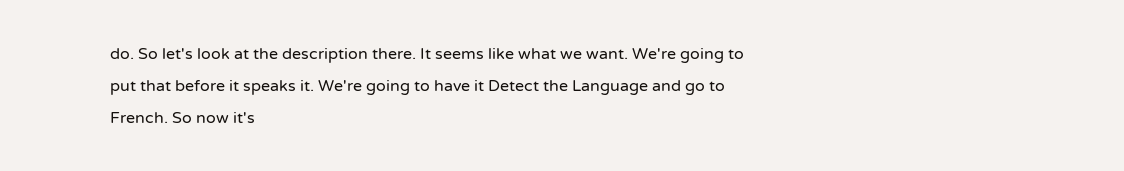do. So let's look at the description there. It seems like what we want. We're going to put that before it speaks it. We're going to have it Detect the Language and go to French. So now it's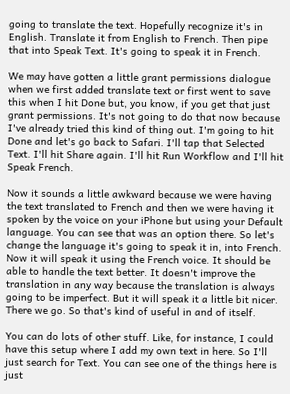going to translate the text. Hopefully recognize it's in English. Translate it from English to French. Then pipe that into Speak Text. It's going to speak it in French.

We may have gotten a little grant permissions dialogue when we first added translate text or first went to save this when I hit Done but, you know, if you get that just grant permissions. It's not going to do that now because I've already tried this kind of thing out. I'm going to hit Done and let's go back to Safari. I'll tap that Selected Text. I'll hit Share again. I'll hit Run Workflow and I'll hit Speak French.

Now it sounds a little awkward because we were having the text translated to French and then we were having it spoken by the voice on your iPhone but using your Default language. You can see that was an option there. So let's change the language it's going to speak it in, into French. Now it will speak it using the French voice. It should be able to handle the text better. It doesn't improve the translation in any way because the translation is always going to be imperfect. But it will speak it a little bit nicer. There we go. So that's kind of useful in and of itself.

You can do lots of other stuff. Like, for instance, I could have this setup where I add my own text in here. So I'll just search for Text. You can see one of the things here is just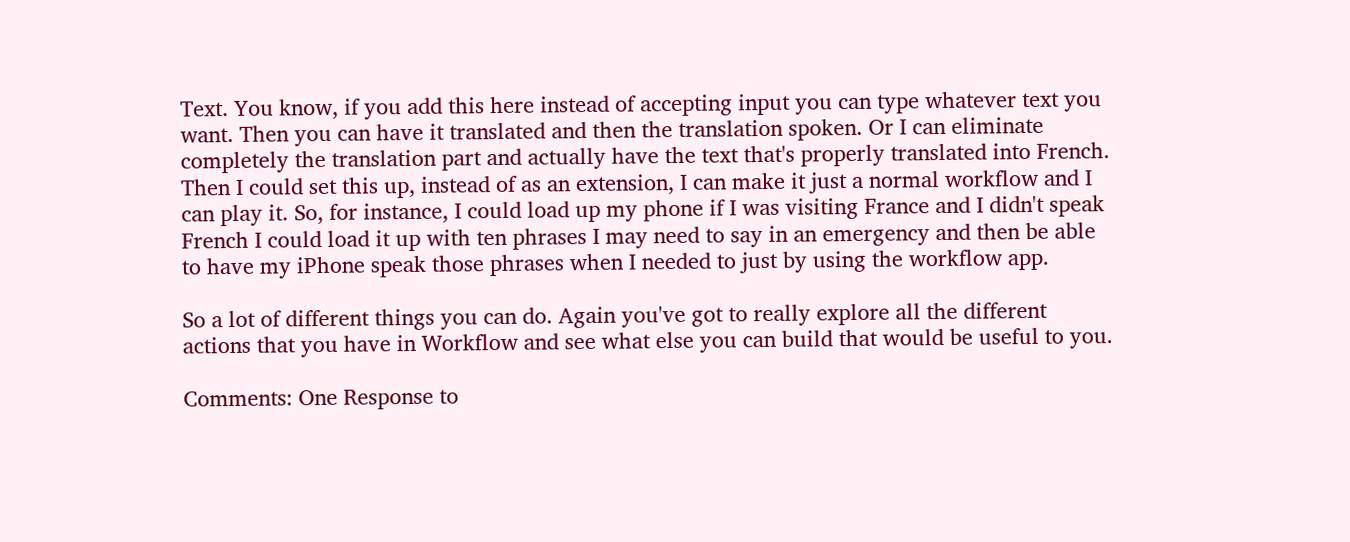Text. You know, if you add this here instead of accepting input you can type whatever text you want. Then you can have it translated and then the translation spoken. Or I can eliminate completely the translation part and actually have the text that's properly translated into French. Then I could set this up, instead of as an extension, I can make it just a normal workflow and I can play it. So, for instance, I could load up my phone if I was visiting France and I didn't speak French I could load it up with ten phrases I may need to say in an emergency and then be able to have my iPhone speak those phrases when I needed to just by using the workflow app.

So a lot of different things you can do. Again you've got to really explore all the different actions that you have in Workflow and see what else you can build that would be useful to you.

Comments: One Response to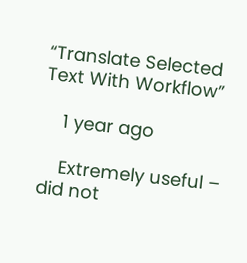“Translate Selected Text With Workflow”

    1 year ago

    Extremely useful – did not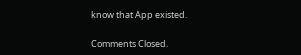know that App existed.

Comments Closed.